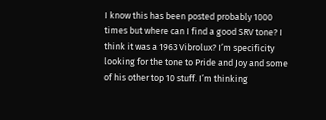I know this has been posted probably 1000 times but where can I find a good SRV tone? I think it was a 1963 Vibrolux? I’m specificity looking for the tone to Pride and Joy and some of his other top 10 stuff. I’m thinking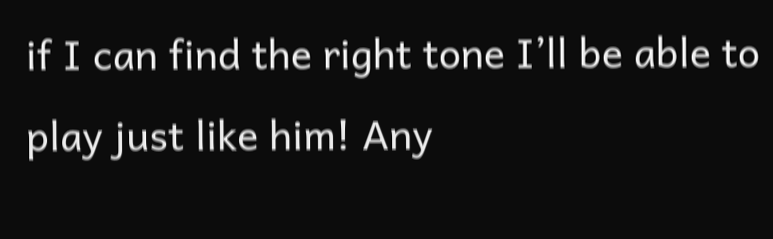if I can find the right tone I’ll be able to play just like him! Any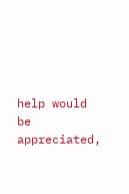help would be appreciated,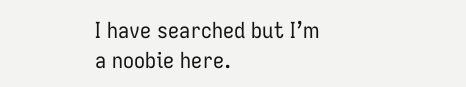I have searched but I’m a noobie here.